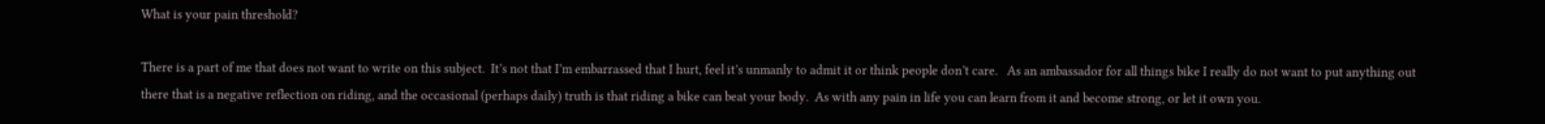What is your pain threshold?

There is a part of me that does not want to write on this subject.  It’s not that I’m embarrassed that I hurt, feel it’s unmanly to admit it or think people don’t care.   As an ambassador for all things bike I really do not want to put anything out there that is a negative reflection on riding, and the occasional (perhaps daily) truth is that riding a bike can beat your body.  As with any pain in life you can learn from it and become strong, or let it own you.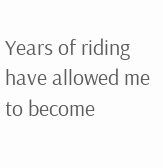Years of riding have allowed me to become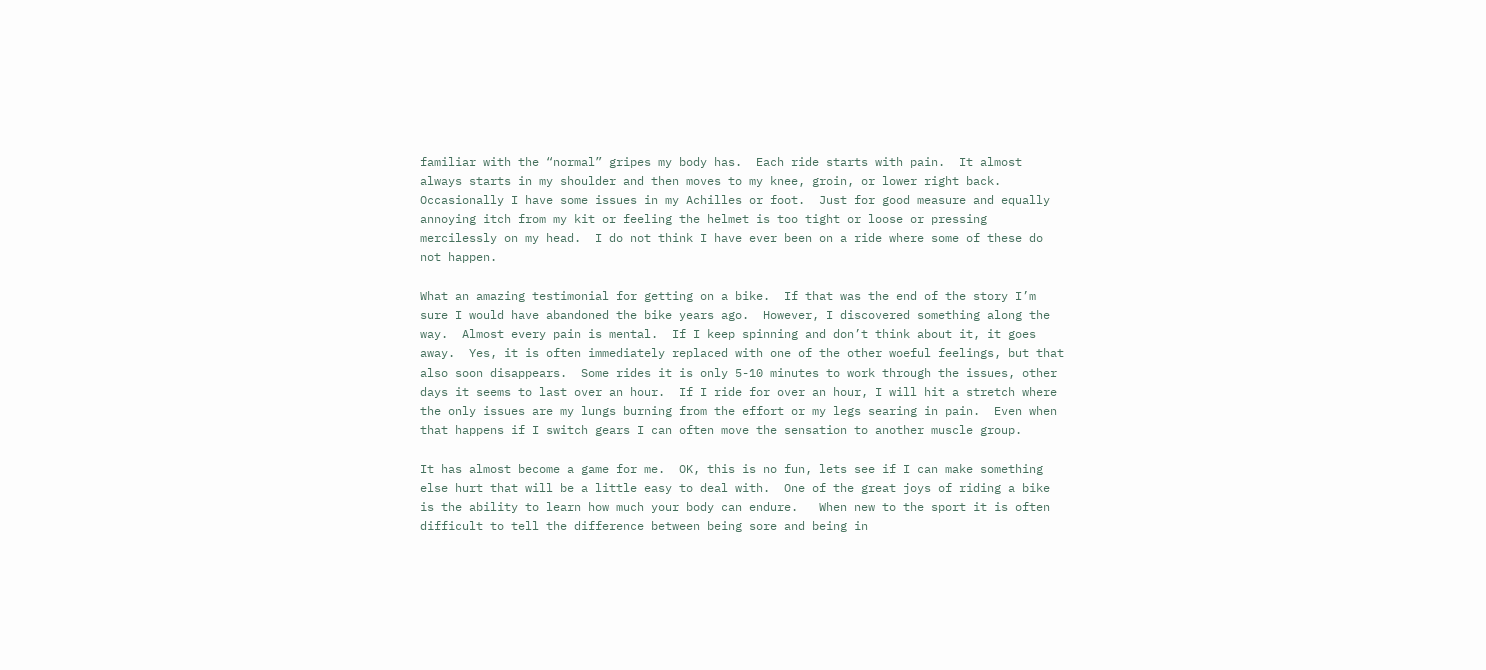familiar with the “normal” gripes my body has.  Each ride starts with pain.  It almost always starts in my shoulder and then moves to my knee, groin, or lower right back.  Occasionally I have some issues in my Achilles or foot.  Just for good measure and equally annoying itch from my kit or feeling the helmet is too tight or loose or pressing mercilessly on my head.  I do not think I have ever been on a ride where some of these do not happen.

What an amazing testimonial for getting on a bike.  If that was the end of the story I’m sure I would have abandoned the bike years ago.  However, I discovered something along the way.  Almost every pain is mental.  If I keep spinning and don’t think about it, it goes away.  Yes, it is often immediately replaced with one of the other woeful feelings, but that also soon disappears.  Some rides it is only 5-10 minutes to work through the issues, other days it seems to last over an hour.  If I ride for over an hour, I will hit a stretch where the only issues are my lungs burning from the effort or my legs searing in pain.  Even when that happens if I switch gears I can often move the sensation to another muscle group.

It has almost become a game for me.  OK, this is no fun, lets see if I can make something else hurt that will be a little easy to deal with.  One of the great joys of riding a bike is the ability to learn how much your body can endure.   When new to the sport it is often difficult to tell the difference between being sore and being in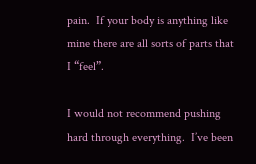pain.  If your body is anything like mine there are all sorts of parts that I “feel”.

I would not recommend pushing hard through everything.  I’ve been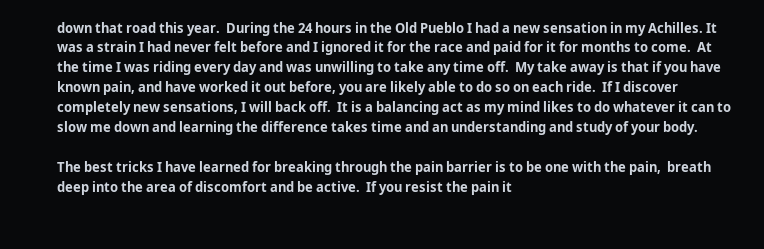down that road this year.  During the 24 hours in the Old Pueblo I had a new sensation in my Achilles. It was a strain I had never felt before and I ignored it for the race and paid for it for months to come.  At the time I was riding every day and was unwilling to take any time off.  My take away is that if you have known pain, and have worked it out before, you are likely able to do so on each ride.  If I discover completely new sensations, I will back off.  It is a balancing act as my mind likes to do whatever it can to slow me down and learning the difference takes time and an understanding and study of your body.

The best tricks I have learned for breaking through the pain barrier is to be one with the pain,  breath deep into the area of discomfort and be active.  If you resist the pain it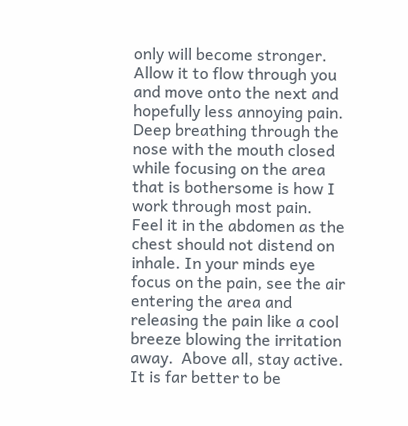only will become stronger.  Allow it to flow through you and move onto the next and hopefully less annoying pain.   Deep breathing through the nose with the mouth closed while focusing on the area that is bothersome is how I work through most pain.  Feel it in the abdomen as the chest should not distend on inhale. In your minds eye focus on the pain, see the air entering the area and releasing the pain like a cool breeze blowing the irritation away.  Above all, stay active.  It is far better to be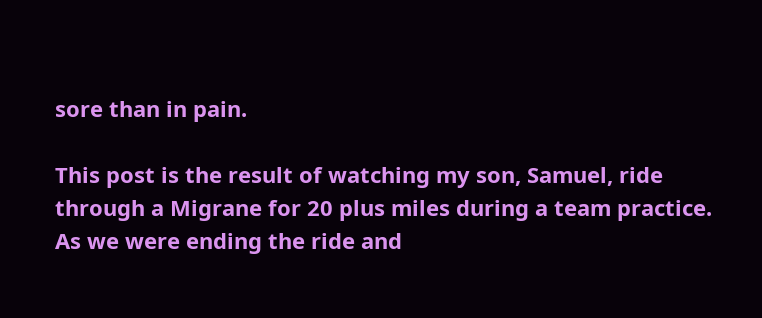sore than in pain.

This post is the result of watching my son, Samuel, ride through a Migrane for 20 plus miles during a team practice.  As we were ending the ride and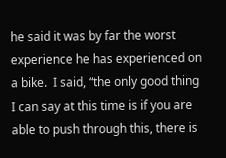he said it was by far the worst experience he has experienced on a bike.  I said, “the only good thing I can say at this time is if you are able to push through this, there is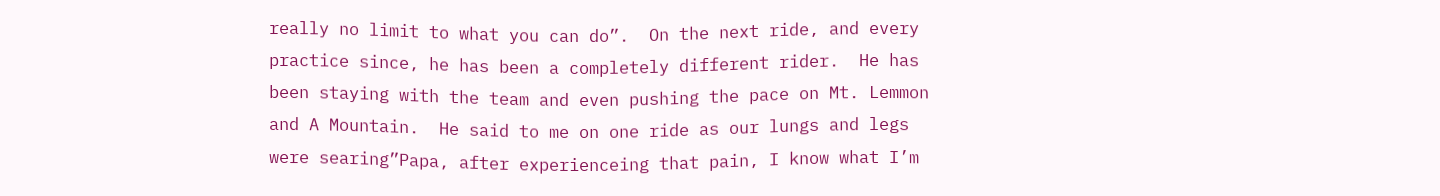really no limit to what you can do”.  On the next ride, and every practice since, he has been a completely different rider.  He has been staying with the team and even pushing the pace on Mt. Lemmon and A Mountain.  He said to me on one ride as our lungs and legs  were searing”Papa, after experienceing that pain, I know what I’m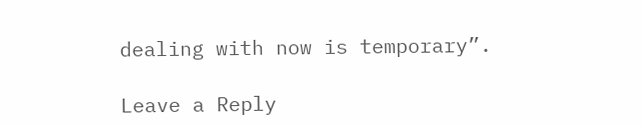dealing with now is temporary”.

Leave a Reply